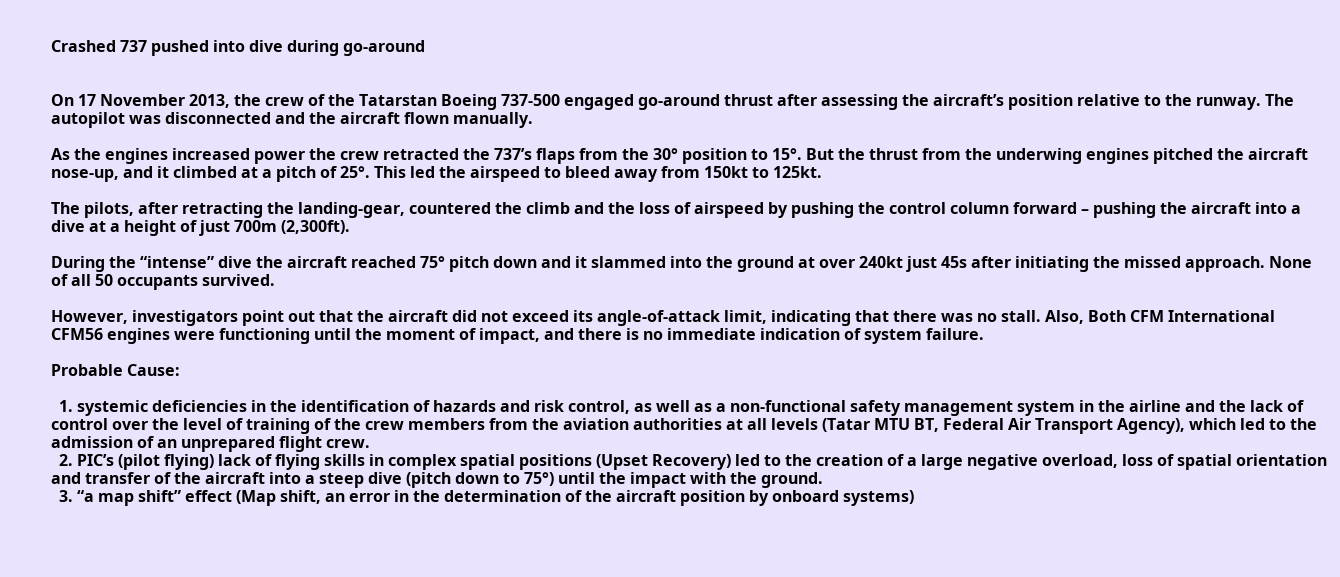Crashed 737 pushed into dive during go-around


On 17 November 2013, the crew of the Tatarstan Boeing 737-500 engaged go-around thrust after assessing the aircraft’s position relative to the runway. The autopilot was disconnected and the aircraft flown manually.

As the engines increased power the crew retracted the 737’s flaps from the 30° position to 15°. But the thrust from the underwing engines pitched the aircraft nose-up, and it climbed at a pitch of 25°. This led the airspeed to bleed away from 150kt to 125kt.

The pilots, after retracting the landing-gear, countered the climb and the loss of airspeed by pushing the control column forward – pushing the aircraft into a dive at a height of just 700m (2,300ft).

During the “intense” dive the aircraft reached 75° pitch down and it slammed into the ground at over 240kt just 45s after initiating the missed approach. None of all 50 occupants survived.

However, investigators point out that the aircraft did not exceed its angle-of-attack limit, indicating that there was no stall. Also, Both CFM International CFM56 engines were functioning until the moment of impact, and there is no immediate indication of system failure.

Probable Cause:

  1. systemic deficiencies in the identification of hazards and risk control, as well as a non-functional safety management system in the airline and the lack of control over the level of training of the crew members from the aviation authorities at all levels (Tatar MTU BT, Federal Air Transport Agency), which led to the admission of an unprepared flight crew.
  2. PIC’s (pilot flying) lack of flying skills in complex spatial positions (Upset Recovery) led to the creation of a large negative overload, loss of spatial orientation and transfer of the aircraft into a steep dive (pitch down to 75°) until the impact with the ground.
  3. “a map shift” effect (Map shift, an error in the determination of the aircraft position by onboard systems)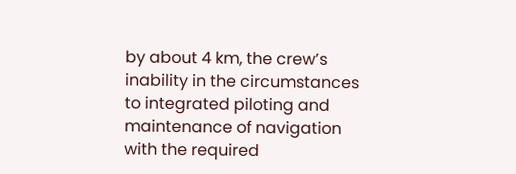by about 4 km, the crew’s inability in the circumstances to integrated piloting and maintenance of navigation with the required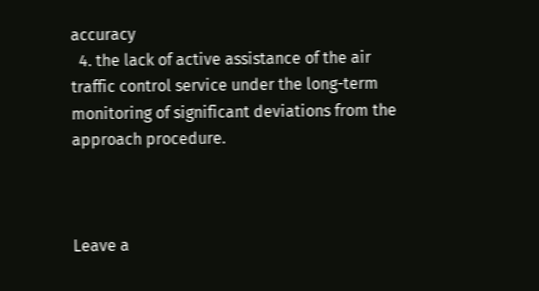accuracy
  4. the lack of active assistance of the air traffic control service under the long-term monitoring of significant deviations from the approach procedure.



Leave a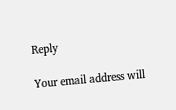Reply

Your email address will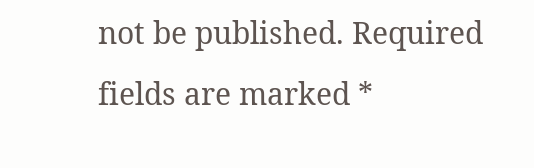not be published. Required fields are marked *